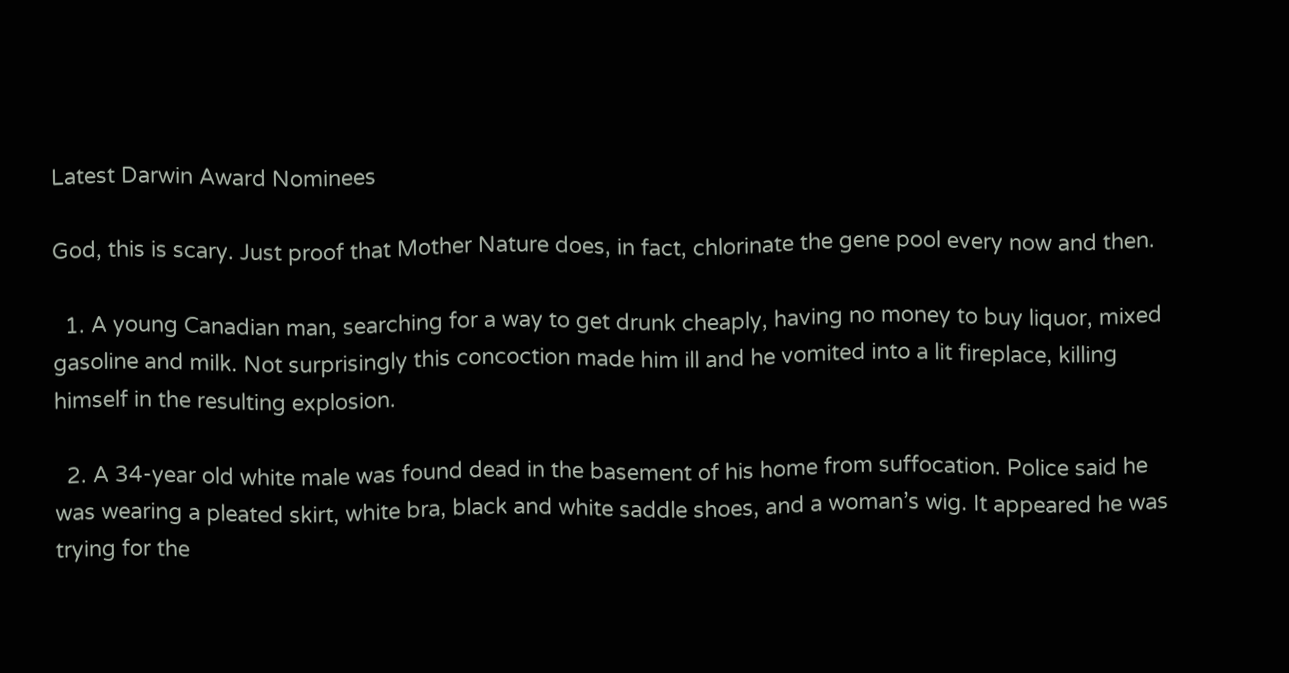Latest Darwin Award Nominees

God, this is scary. Just proof that Mother Nature does, in fact, chlorinate the gene pool every now and then.

  1. A young Canadian man, searching for a way to get drunk cheaply, having no money to buy liquor, mixed gasoline and milk. Not surprisingly this concoction made him ill and he vomited into a lit fireplace, killing himself in the resulting explosion.

  2. A 34-year old white male was found dead in the basement of his home from suffocation. Police said he was wearing a pleated skirt, white bra, black and white saddle shoes, and a woman’s wig. It appeared he was trying for the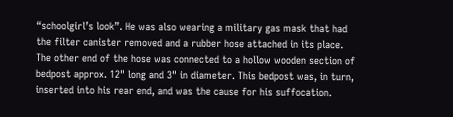“schoolgirl’s look”. He was also wearing a military gas mask that had the filter canister removed and a rubber hose attached in its place. The other end of the hose was connected to a hollow wooden section of bedpost approx. 12" long and 3" in diameter. This bedpost was, in turn, inserted into his rear end, and was the cause for his suffocation.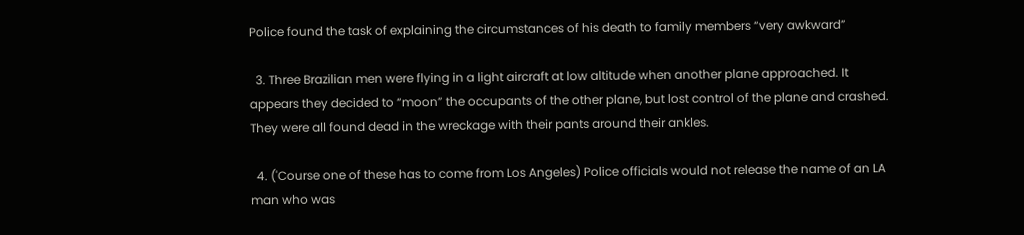Police found the task of explaining the circumstances of his death to family members “very awkward”

  3. Three Brazilian men were flying in a light aircraft at low altitude when another plane approached. It appears they decided to “moon” the occupants of the other plane, but lost control of the plane and crashed. They were all found dead in the wreckage with their pants around their ankles.

  4. ('Course one of these has to come from Los Angeles) Police officials would not release the name of an LA man who was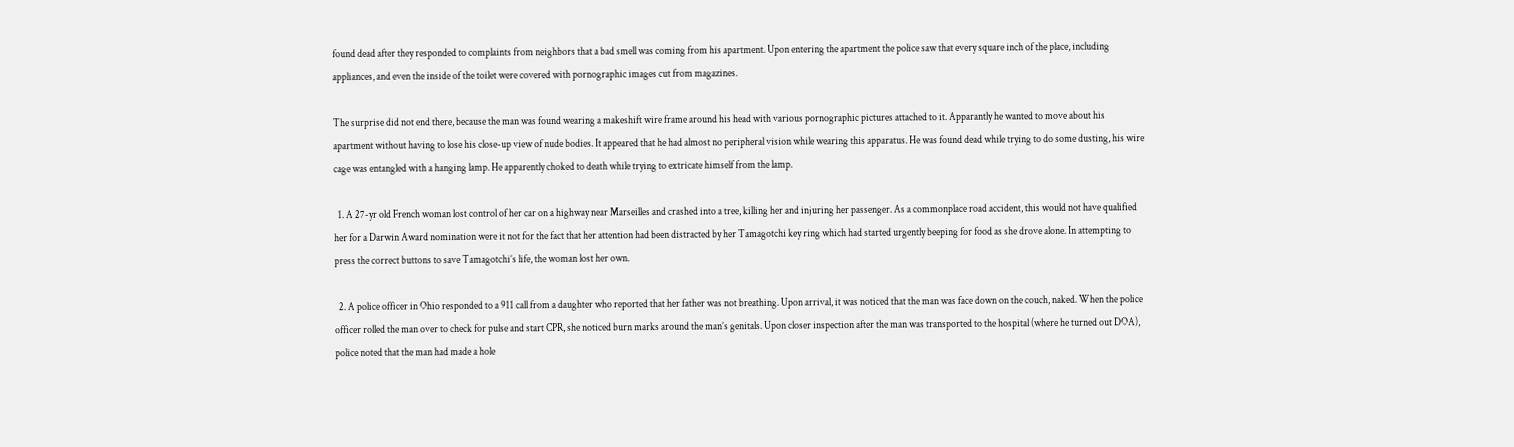found dead after they responded to complaints from neighbors that a bad smell was coming from his apartment. Upon entering the apartment the police saw that every square inch of the place, including appliances, and even the inside of the toilet were covered with pornographic images cut from magazines.

The surprise did not end there, because the man was found wearing a makeshift wire frame around his head with various pornographic pictures attached to it. Apparantly he wanted to move about his apartment without having to lose his close-up view of nude bodies. It appeared that he had almost no peripheral vision while wearing this apparatus. He was found dead while trying to do some dusting, his wire cage was entangled with a hanging lamp. He apparently choked to death while trying to extricate himself from the lamp.

  1. A 27-yr old French woman lost control of her car on a highway near Marseilles and crashed into a tree, killing her and injuring her passenger. As a commonplace road accident, this would not have qualified her for a Darwin Award nomination were it not for the fact that her attention had been distracted by her Tamagotchi key ring which had started urgently beeping for food as she drove alone. In attempting to press the correct buttons to save Tamagotchi’s life, the woman lost her own.

  2. A police officer in Ohio responded to a 911 call from a daughter who reported that her father was not breathing. Upon arrival, it was noticed that the man was face down on the couch, naked. When the police officer rolled the man over to check for pulse and start CPR, she noticed burn marks around the man’s genitals. Upon closer inspection after the man was transported to the hospital (where he turned out DOA), police noted that the man had made a hole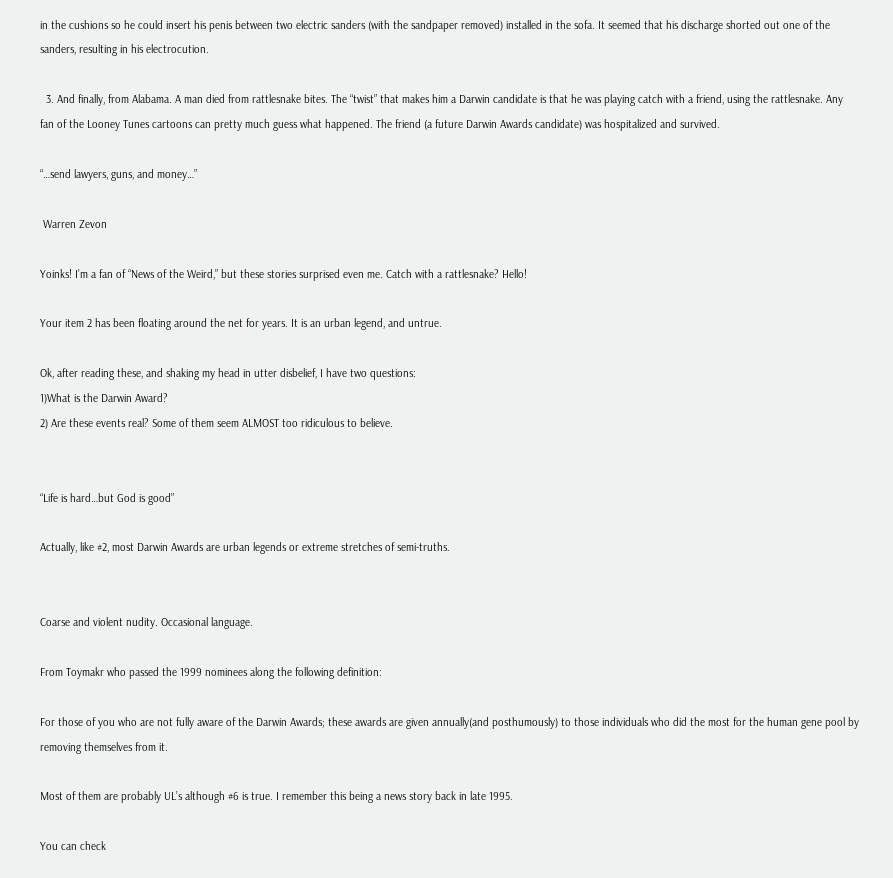in the cushions so he could insert his penis between two electric sanders (with the sandpaper removed) installed in the sofa. It seemed that his discharge shorted out one of the sanders, resulting in his electrocution.

  3. And finally, from Alabama. A man died from rattlesnake bites. The “twist” that makes him a Darwin candidate is that he was playing catch with a friend, using the rattlesnake. Any fan of the Looney Tunes cartoons can pretty much guess what happened. The friend (a future Darwin Awards candidate) was hospitalized and survived.

“…send lawyers, guns, and money…”

 Warren Zevon

Yoinks! I’m a fan of “News of the Weird,” but these stories surprised even me. Catch with a rattlesnake? Hello!

Your item 2 has been floating around the net for years. It is an urban legend, and untrue.

Ok, after reading these, and shaking my head in utter disbelief, I have two questions:
1)What is the Darwin Award?
2) Are these events real? Some of them seem ALMOST too ridiculous to believe.


“Life is hard…but God is good”

Actually, like #2, most Darwin Awards are urban legends or extreme stretches of semi-truths.


Coarse and violent nudity. Occasional language.

From Toymakr who passed the 1999 nominees along the following definition:

For those of you who are not fully aware of the Darwin Awards; these awards are given annually(and posthumously) to those individuals who did the most for the human gene pool by removing themselves from it.

Most of them are probably UL’s although #6 is true. I remember this being a news story back in late 1995.

You can check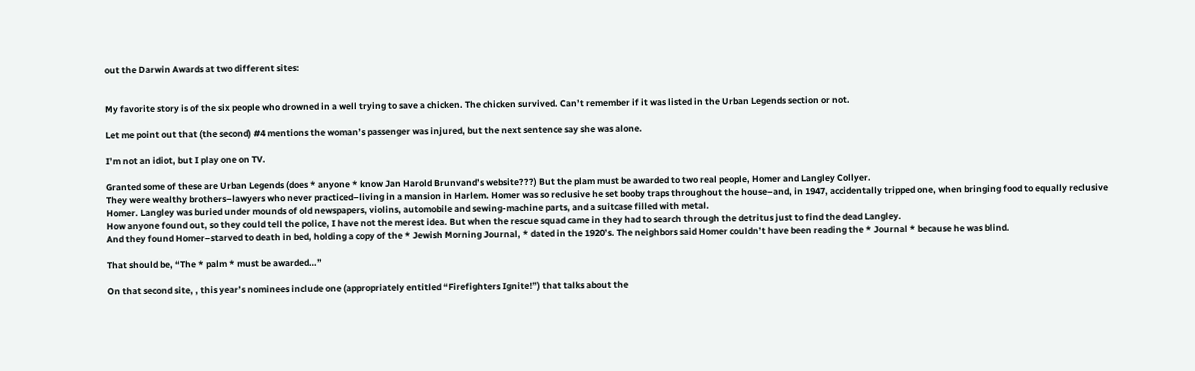out the Darwin Awards at two different sites:


My favorite story is of the six people who drowned in a well trying to save a chicken. The chicken survived. Can’t remember if it was listed in the Urban Legends section or not.

Let me point out that (the second) #4 mentions the woman’s passenger was injured, but the next sentence say she was alone.

I’m not an idiot, but I play one on TV.

Granted some of these are Urban Legends (does * anyone * know Jan Harold Brunvand’s website???) But the plam must be awarded to two real people, Homer and Langley Collyer.
They were wealthy brothers–lawyers who never practiced–living in a mansion in Harlem. Homer was so reclusive he set booby traps throughout the house–and, in 1947, accidentally tripped one, when bringing food to equally reclusive Homer. Langley was buried under mounds of old newspapers, violins, automobile and sewing-machine parts, and a suitcase filled with metal.
How anyone found out, so they could tell the police, I have not the merest idea. But when the rescue squad came in they had to search through the detritus just to find the dead Langley.
And they found Homer–starved to death in bed, holding a copy of the * Jewish Morning Journal, * dated in the 1920’s. The neighbors said Homer couldn’t have been reading the * Journal * because he was blind.

That should be, “The * palm * must be awarded…”

On that second site, , this year’s nominees include one (appropriately entitled “Firefighters Ignite!”) that talks about the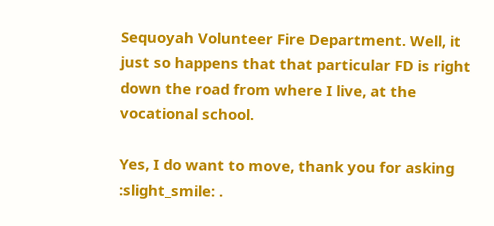Sequoyah Volunteer Fire Department. Well, it just so happens that that particular FD is right down the road from where I live, at the vocational school.

Yes, I do want to move, thank you for asking :slight_smile: .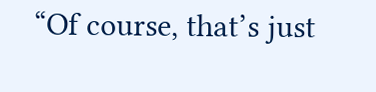“Of course, that’s just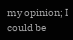my opinion; I could be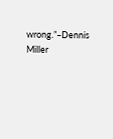wrong.”–Dennis Miller